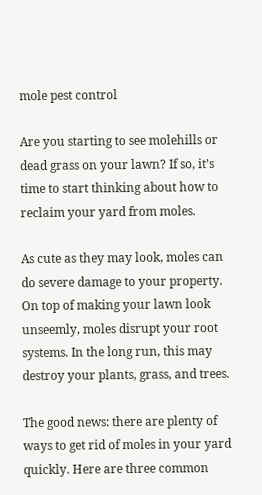mole pest control

Are you starting to see molehills or dead grass on your lawn? If so, it’s time to start thinking about how to reclaim your yard from moles.

As cute as they may look, moles can do severe damage to your property. On top of making your lawn look unseemly, moles disrupt your root systems. In the long run, this may destroy your plants, grass, and trees.

The good news: there are plenty of ways to get rid of moles in your yard quickly. Here are three common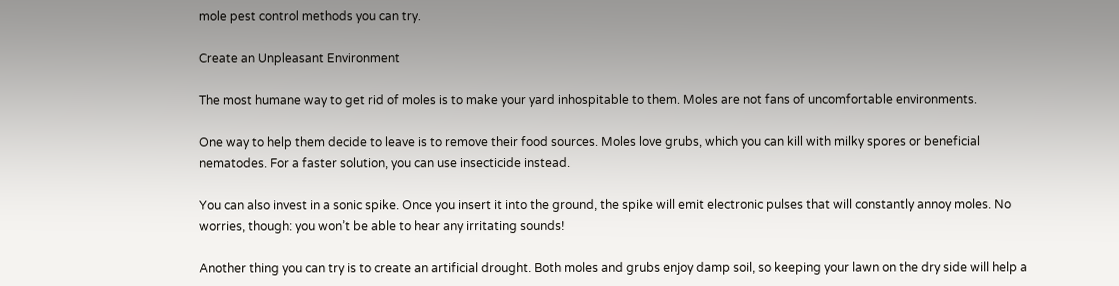mole pest control methods you can try.

Create an Unpleasant Environment

The most humane way to get rid of moles is to make your yard inhospitable to them. Moles are not fans of uncomfortable environments.

One way to help them decide to leave is to remove their food sources. Moles love grubs, which you can kill with milky spores or beneficial nematodes. For a faster solution, you can use insecticide instead.

You can also invest in a sonic spike. Once you insert it into the ground, the spike will emit electronic pulses that will constantly annoy moles. No worries, though: you won’t be able to hear any irritating sounds!

Another thing you can try is to create an artificial drought. Both moles and grubs enjoy damp soil, so keeping your lawn on the dry side will help a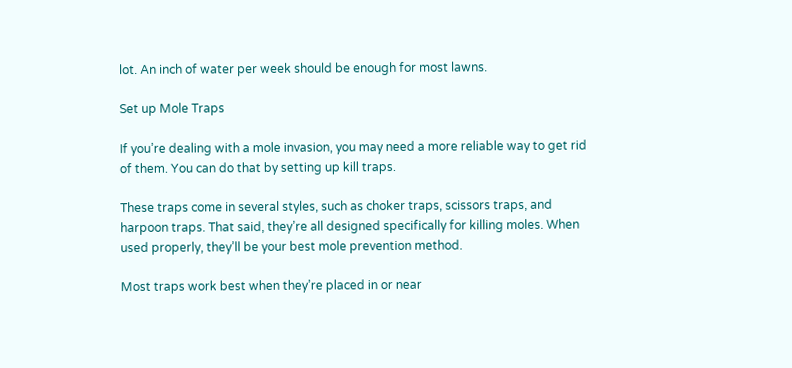lot. An inch of water per week should be enough for most lawns.

Set up Mole Traps

If you’re dealing with a mole invasion, you may need a more reliable way to get rid of them. You can do that by setting up kill traps.

These traps come in several styles, such as choker traps, scissors traps, and harpoon traps. That said, they’re all designed specifically for killing moles. When used properly, they’ll be your best mole prevention method.

Most traps work best when they’re placed in or near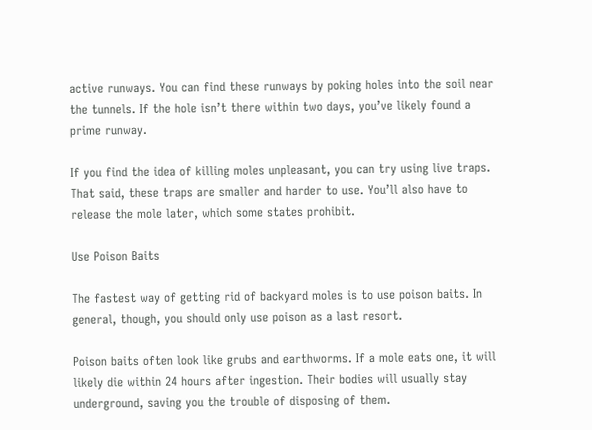active runways. You can find these runways by poking holes into the soil near the tunnels. If the hole isn’t there within two days, you’ve likely found a prime runway.

If you find the idea of killing moles unpleasant, you can try using live traps. That said, these traps are smaller and harder to use. You’ll also have to release the mole later, which some states prohibit.

Use Poison Baits

The fastest way of getting rid of backyard moles is to use poison baits. In general, though, you should only use poison as a last resort.

Poison baits often look like grubs and earthworms. If a mole eats one, it will likely die within 24 hours after ingestion. Their bodies will usually stay underground, saving you the trouble of disposing of them.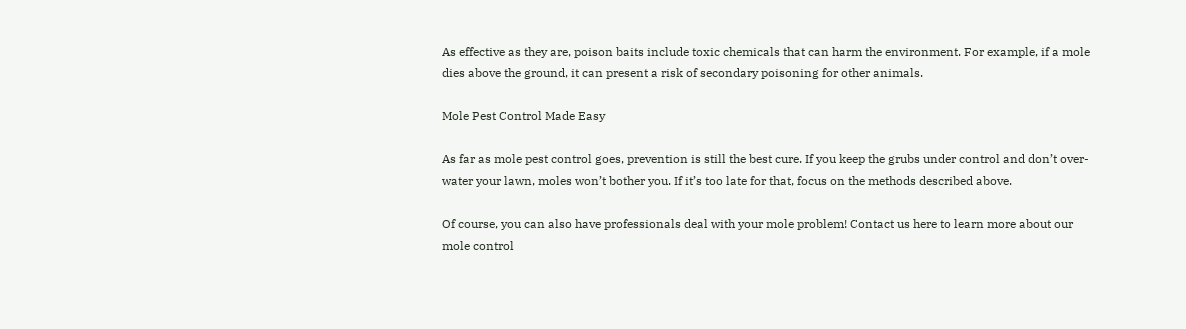As effective as they are, poison baits include toxic chemicals that can harm the environment. For example, if a mole dies above the ground, it can present a risk of secondary poisoning for other animals.

Mole Pest Control Made Easy

As far as mole pest control goes, prevention is still the best cure. If you keep the grubs under control and don’t over-water your lawn, moles won’t bother you. If it’s too late for that, focus on the methods described above.

Of course, you can also have professionals deal with your mole problem! Contact us here to learn more about our mole control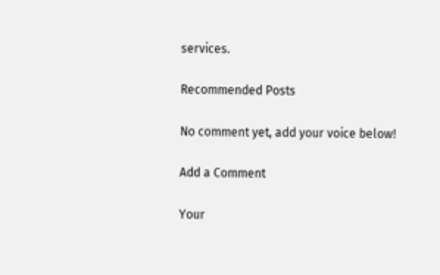services.

Recommended Posts

No comment yet, add your voice below!

Add a Comment

Your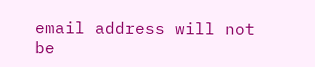email address will not be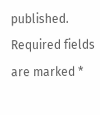published. Required fields are marked *